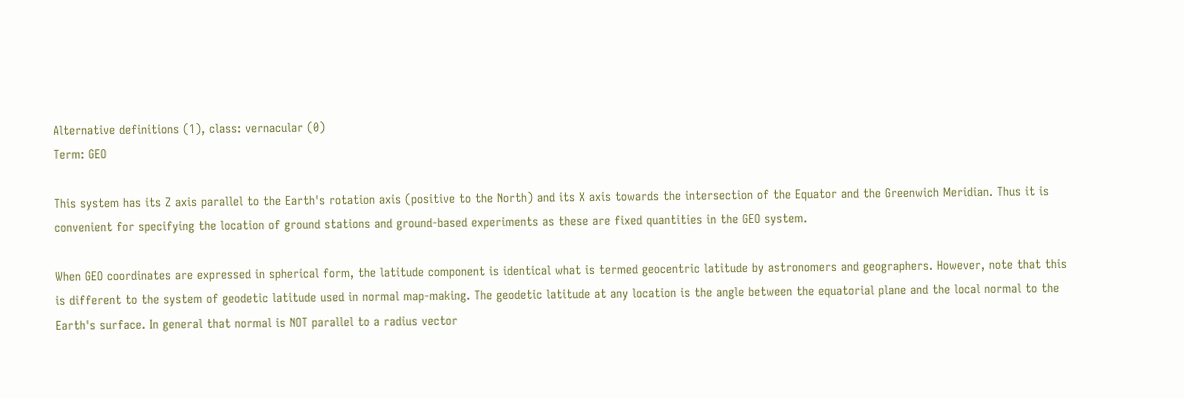Alternative definitions (1), class: vernacular (0)
Term: GEO

This system has its Z axis parallel to the Earth's rotation axis (positive to the North) and its X axis towards the intersection of the Equator and the Greenwich Meridian. Thus it is convenient for specifying the location of ground stations and ground-based experiments as these are fixed quantities in the GEO system.

When GEO coordinates are expressed in spherical form, the latitude component is identical what is termed geocentric latitude by astronomers and geographers. However, note that this is different to the system of geodetic latitude used in normal map-making. The geodetic latitude at any location is the angle between the equatorial plane and the local normal to the Earth's surface. In general that normal is NOT parallel to a radius vector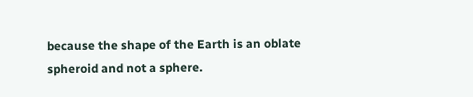because the shape of the Earth is an oblate spheroid and not a sphere.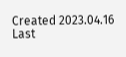Created 2023.04.16
Last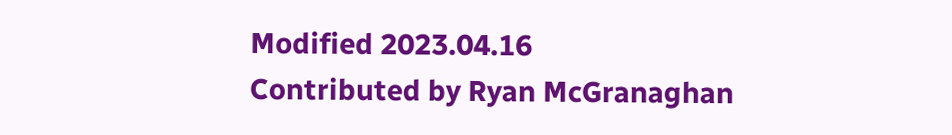Modified 2023.04.16
Contributed by Ryan McGranaghan